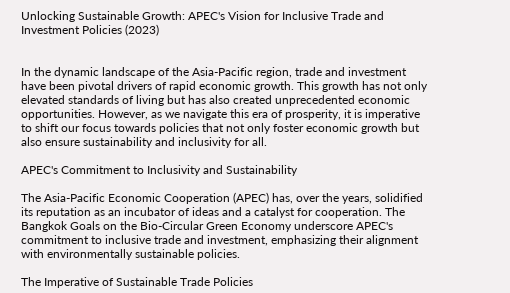Unlocking Sustainable Growth: APEC's Vision for Inclusive Trade and Investment Policies (2023)


In the dynamic landscape of the Asia-Pacific region, trade and investment have been pivotal drivers of rapid economic growth. This growth has not only elevated standards of living but has also created unprecedented economic opportunities. However, as we navigate this era of prosperity, it is imperative to shift our focus towards policies that not only foster economic growth but also ensure sustainability and inclusivity for all.

APEC's Commitment to Inclusivity and Sustainability

The Asia-Pacific Economic Cooperation (APEC) has, over the years, solidified its reputation as an incubator of ideas and a catalyst for cooperation. The Bangkok Goals on the Bio-Circular Green Economy underscore APEC's commitment to inclusive trade and investment, emphasizing their alignment with environmentally sustainable policies.

The Imperative of Sustainable Trade Policies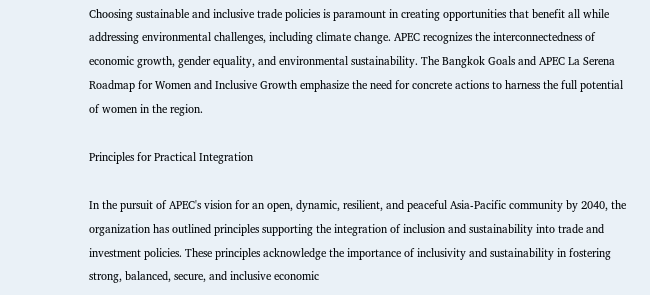Choosing sustainable and inclusive trade policies is paramount in creating opportunities that benefit all while addressing environmental challenges, including climate change. APEC recognizes the interconnectedness of economic growth, gender equality, and environmental sustainability. The Bangkok Goals and APEC La Serena Roadmap for Women and Inclusive Growth emphasize the need for concrete actions to harness the full potential of women in the region.

Principles for Practical Integration

In the pursuit of APEC's vision for an open, dynamic, resilient, and peaceful Asia-Pacific community by 2040, the organization has outlined principles supporting the integration of inclusion and sustainability into trade and investment policies. These principles acknowledge the importance of inclusivity and sustainability in fostering strong, balanced, secure, and inclusive economic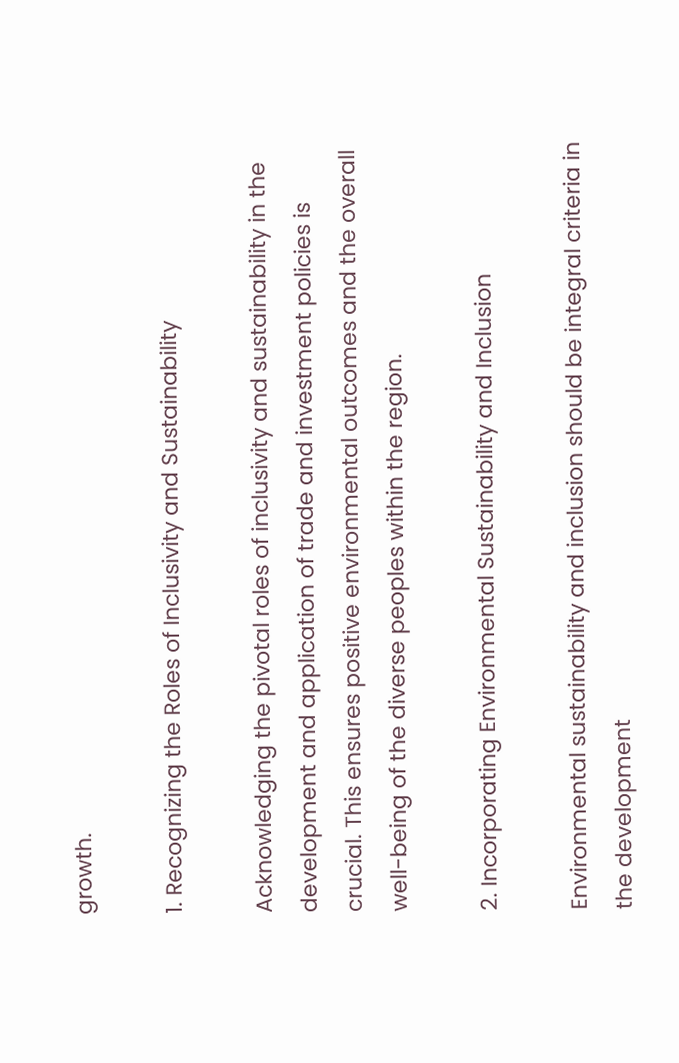growth.

1. Recognizing the Roles of Inclusivity and Sustainability

Acknowledging the pivotal roles of inclusivity and sustainability in the development and application of trade and investment policies is crucial. This ensures positive environmental outcomes and the overall well-being of the diverse peoples within the region.

2. Incorporating Environmental Sustainability and Inclusion

Environmental sustainability and inclusion should be integral criteria in the development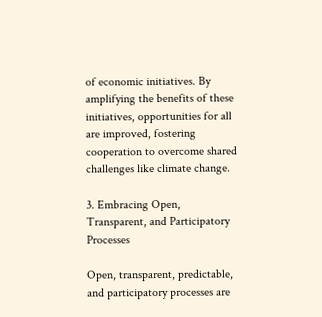of economic initiatives. By amplifying the benefits of these initiatives, opportunities for all are improved, fostering cooperation to overcome shared challenges like climate change.

3. Embracing Open, Transparent, and Participatory Processes

Open, transparent, predictable, and participatory processes are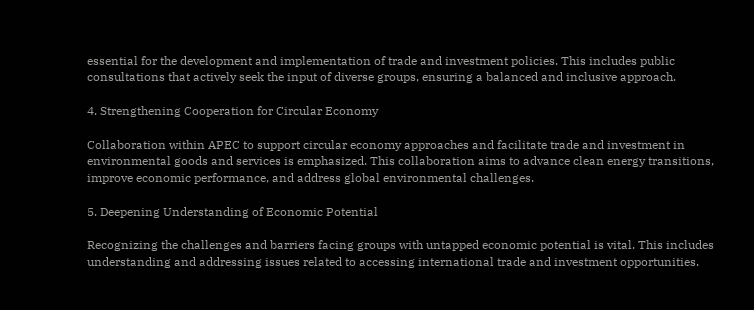essential for the development and implementation of trade and investment policies. This includes public consultations that actively seek the input of diverse groups, ensuring a balanced and inclusive approach.

4. Strengthening Cooperation for Circular Economy

Collaboration within APEC to support circular economy approaches and facilitate trade and investment in environmental goods and services is emphasized. This collaboration aims to advance clean energy transitions, improve economic performance, and address global environmental challenges.

5. Deepening Understanding of Economic Potential

Recognizing the challenges and barriers facing groups with untapped economic potential is vital. This includes understanding and addressing issues related to accessing international trade and investment opportunities.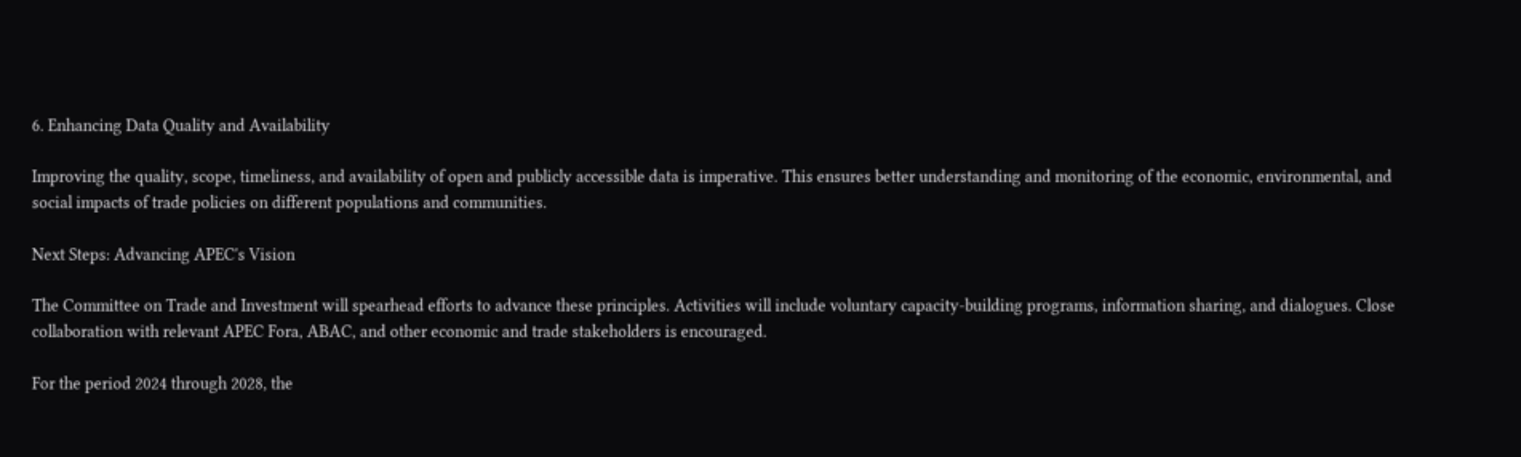6. Enhancing Data Quality and Availability

Improving the quality, scope, timeliness, and availability of open and publicly accessible data is imperative. This ensures better understanding and monitoring of the economic, environmental, and social impacts of trade policies on different populations and communities.

Next Steps: Advancing APEC's Vision

The Committee on Trade and Investment will spearhead efforts to advance these principles. Activities will include voluntary capacity-building programs, information sharing, and dialogues. Close collaboration with relevant APEC Fora, ABAC, and other economic and trade stakeholders is encouraged.

For the period 2024 through 2028, the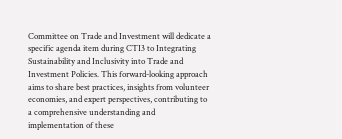Committee on Trade and Investment will dedicate a specific agenda item during CTI3 to Integrating Sustainability and Inclusivity into Trade and Investment Policies. This forward-looking approach aims to share best practices, insights from volunteer economies, and expert perspectives, contributing to a comprehensive understanding and implementation of these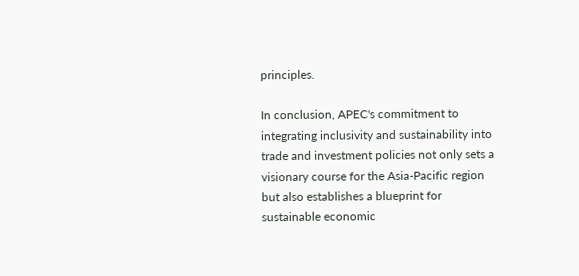principles.

In conclusion, APEC's commitment to integrating inclusivity and sustainability into trade and investment policies not only sets a visionary course for the Asia-Pacific region but also establishes a blueprint for sustainable economic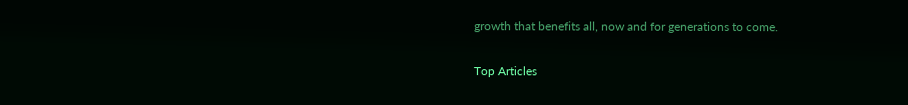growth that benefits all, now and for generations to come.

Top Articles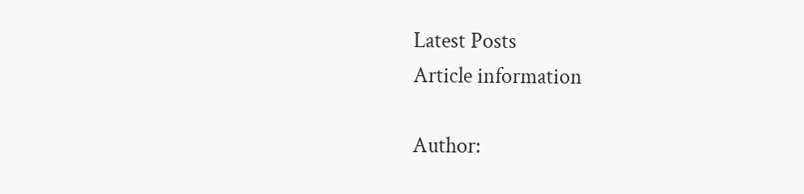Latest Posts
Article information

Author: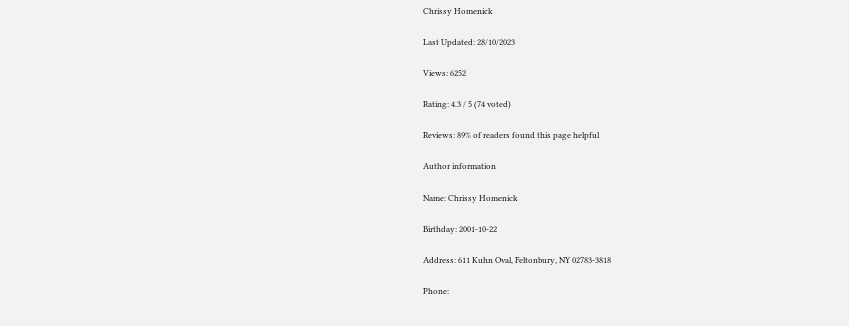Chrissy Homenick

Last Updated: 28/10/2023

Views: 6252

Rating: 4.3 / 5 (74 voted)

Reviews: 89% of readers found this page helpful

Author information

Name: Chrissy Homenick

Birthday: 2001-10-22

Address: 611 Kuhn Oval, Feltonbury, NY 02783-3818

Phone: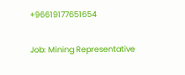+96619177651654

Job: Mining Representative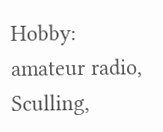Hobby: amateur radio, Sculling,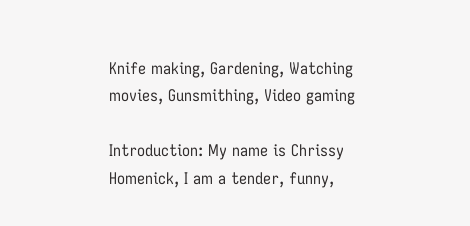Knife making, Gardening, Watching movies, Gunsmithing, Video gaming

Introduction: My name is Chrissy Homenick, I am a tender, funny,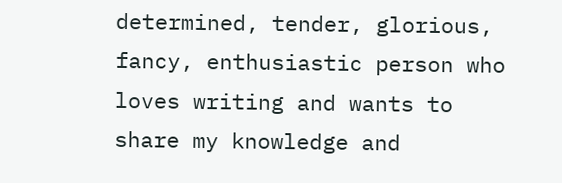determined, tender, glorious, fancy, enthusiastic person who loves writing and wants to share my knowledge and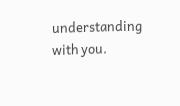understanding with you.